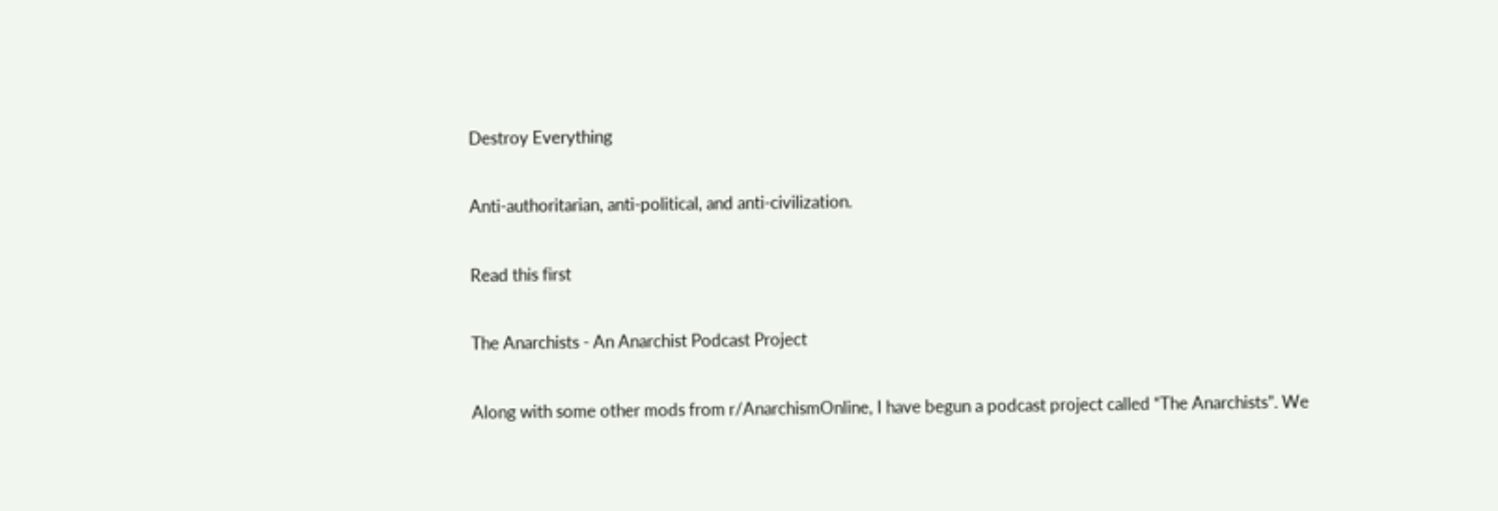Destroy Everything

Anti-authoritarian, anti-political, and anti-civilization.

Read this first

The Anarchists - An Anarchist Podcast Project

Along with some other mods from r/AnarchismOnline, I have begun a podcast project called “The Anarchists”. We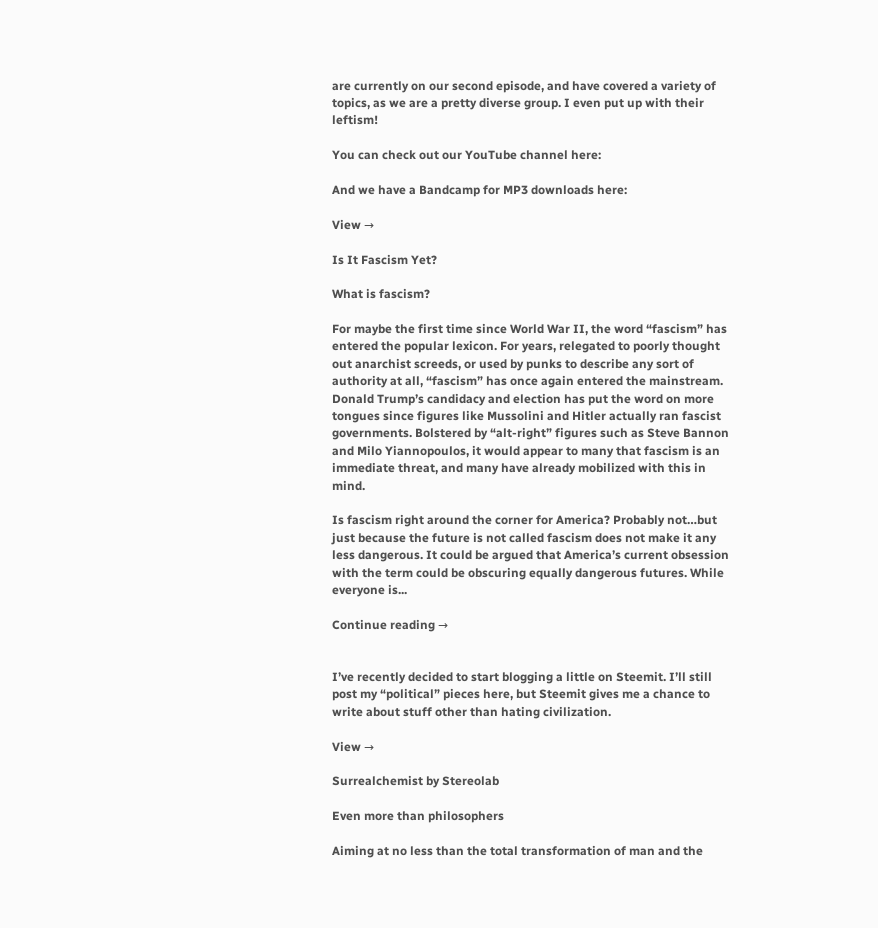are currently on our second episode, and have covered a variety of topics, as we are a pretty diverse group. I even put up with their leftism!

You can check out our YouTube channel here:

And we have a Bandcamp for MP3 downloads here:

View →

Is It Fascism Yet?

What is fascism?

For maybe the first time since World War II, the word “fascism” has entered the popular lexicon. For years, relegated to poorly thought out anarchist screeds, or used by punks to describe any sort of authority at all, “fascism” has once again entered the mainstream. Donald Trump’s candidacy and election has put the word on more tongues since figures like Mussolini and Hitler actually ran fascist governments. Bolstered by “alt-right” figures such as Steve Bannon and Milo Yiannopoulos, it would appear to many that fascism is an immediate threat, and many have already mobilized with this in mind.

Is fascism right around the corner for America? Probably not…but just because the future is not called fascism does not make it any less dangerous. It could be argued that America’s current obsession with the term could be obscuring equally dangerous futures. While everyone is...

Continue reading →


I’ve recently decided to start blogging a little on Steemit. I’ll still post my “political” pieces here, but Steemit gives me a chance to write about stuff other than hating civilization.

View →

Surrealchemist by Stereolab

Even more than philosophers

Aiming at no less than the total transformation of man and the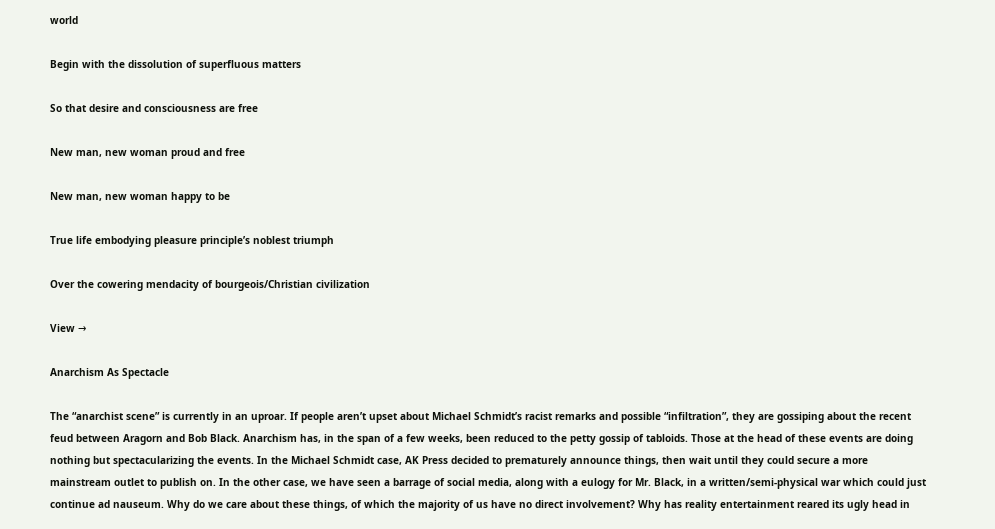world

Begin with the dissolution of superfluous matters

So that desire and consciousness are free

New man, new woman proud and free

New man, new woman happy to be

True life embodying pleasure principle’s noblest triumph

Over the cowering mendacity of bourgeois/Christian civilization

View →

Anarchism As Spectacle

The “anarchist scene” is currently in an uproar. If people aren’t upset about Michael Schmidt’s racist remarks and possible “infiltration”, they are gossiping about the recent feud between Aragorn and Bob Black. Anarchism has, in the span of a few weeks, been reduced to the petty gossip of tabloids. Those at the head of these events are doing nothing but spectacularizing the events. In the Michael Schmidt case, AK Press decided to prematurely announce things, then wait until they could secure a more mainstream outlet to publish on. In the other case, we have seen a barrage of social media, along with a eulogy for Mr. Black, in a written/semi-physical war which could just continue ad nauseum. Why do we care about these things, of which the majority of us have no direct involvement? Why has reality entertainment reared its ugly head in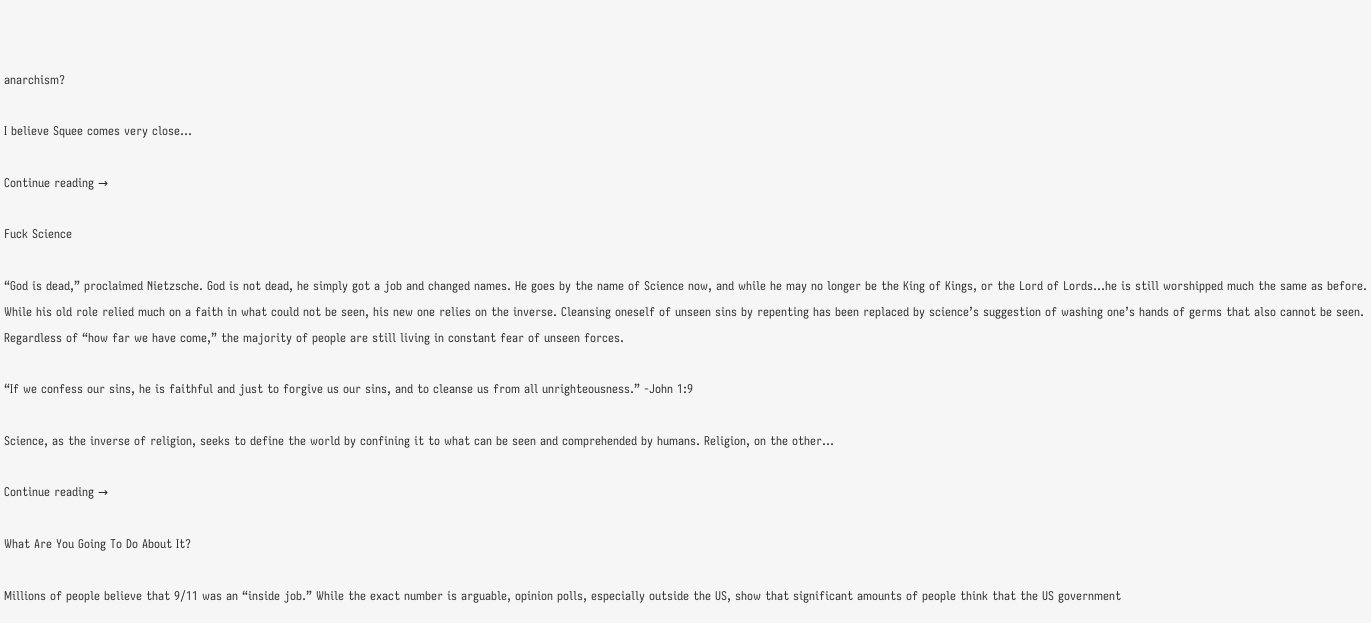anarchism?

I believe Squee comes very close...

Continue reading →

Fuck Science

“God is dead,” proclaimed Nietzsche. God is not dead, he simply got a job and changed names. He goes by the name of Science now, and while he may no longer be the King of Kings, or the Lord of Lords…he is still worshipped much the same as before. While his old role relied much on a faith in what could not be seen, his new one relies on the inverse. Cleansing oneself of unseen sins by repenting has been replaced by science’s suggestion of washing one’s hands of germs that also cannot be seen. Regardless of “how far we have come,” the majority of people are still living in constant fear of unseen forces.

“If we confess our sins, he is faithful and just to forgive us our sins, and to cleanse us from all unrighteousness.” -John 1:9

Science, as the inverse of religion, seeks to define the world by confining it to what can be seen and comprehended by humans. Religion, on the other...

Continue reading →

What Are You Going To Do About It?

Millions of people believe that 9/11 was an “inside job.” While the exact number is arguable, opinion polls, especially outside the US, show that significant amounts of people think that the US government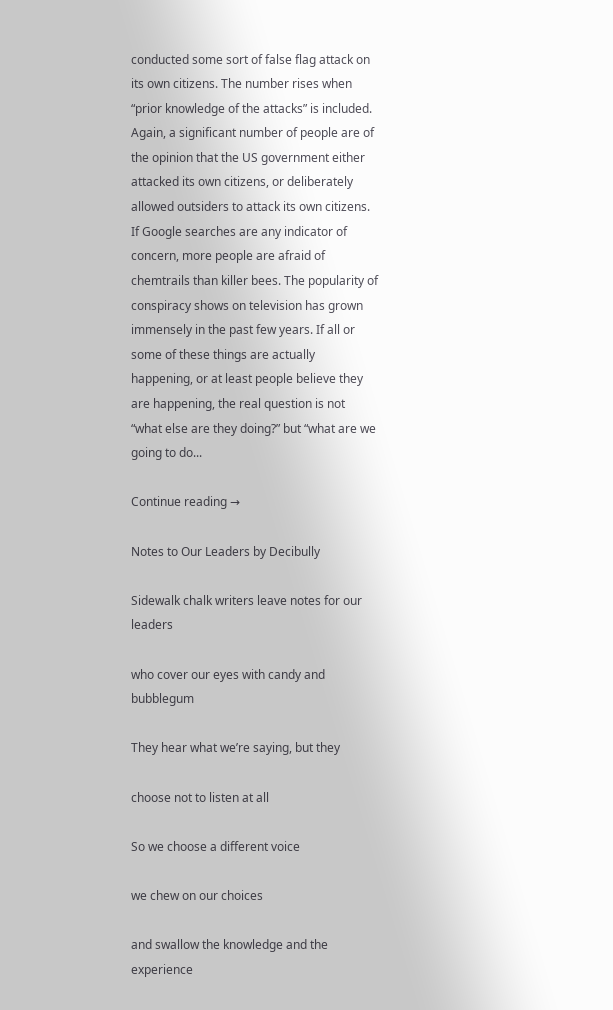conducted some sort of false flag attack on its own citizens. The number rises when “prior knowledge of the attacks” is included. Again, a significant number of people are of the opinion that the US government either attacked its own citizens, or deliberately allowed outsiders to attack its own citizens. If Google searches are any indicator of concern, more people are afraid of chemtrails than killer bees. The popularity of conspiracy shows on television has grown immensely in the past few years. If all or some of these things are actually happening, or at least people believe they are happening, the real question is not “what else are they doing?” but “what are we going to do...

Continue reading →

Notes to Our Leaders by Decibully

Sidewalk chalk writers leave notes for our leaders

who cover our eyes with candy and bubblegum

They hear what we’re saying, but they

choose not to listen at all

So we choose a different voice

we chew on our choices

and swallow the knowledge and the experience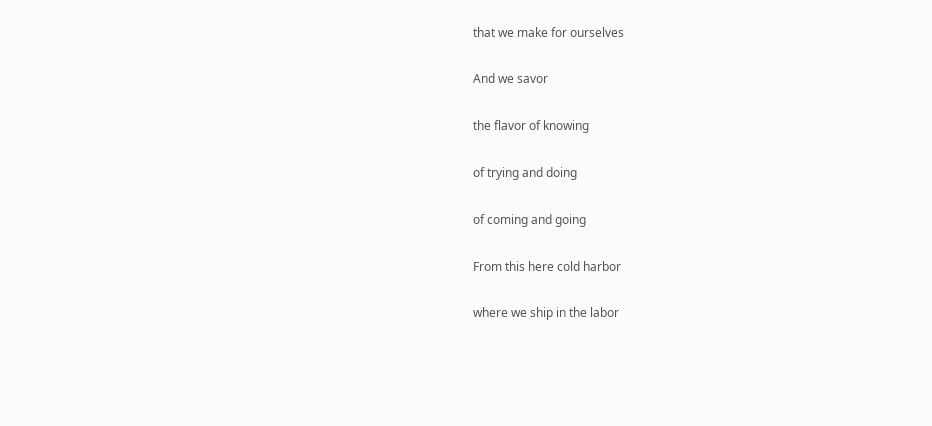that we make for ourselves

And we savor

the flavor of knowing

of trying and doing

of coming and going

From this here cold harbor

where we ship in the labor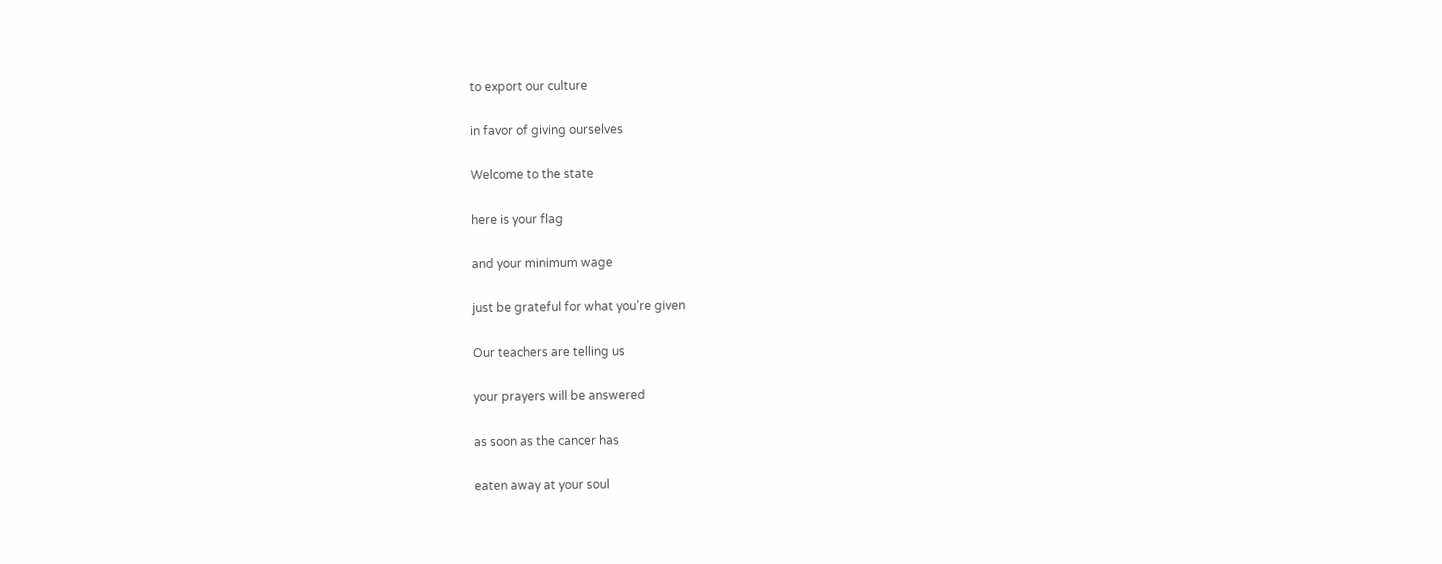to export our culture

in favor of giving ourselves

Welcome to the state

here is your flag

and your minimum wage

just be grateful for what you’re given

Our teachers are telling us

your prayers will be answered

as soon as the cancer has

eaten away at your soul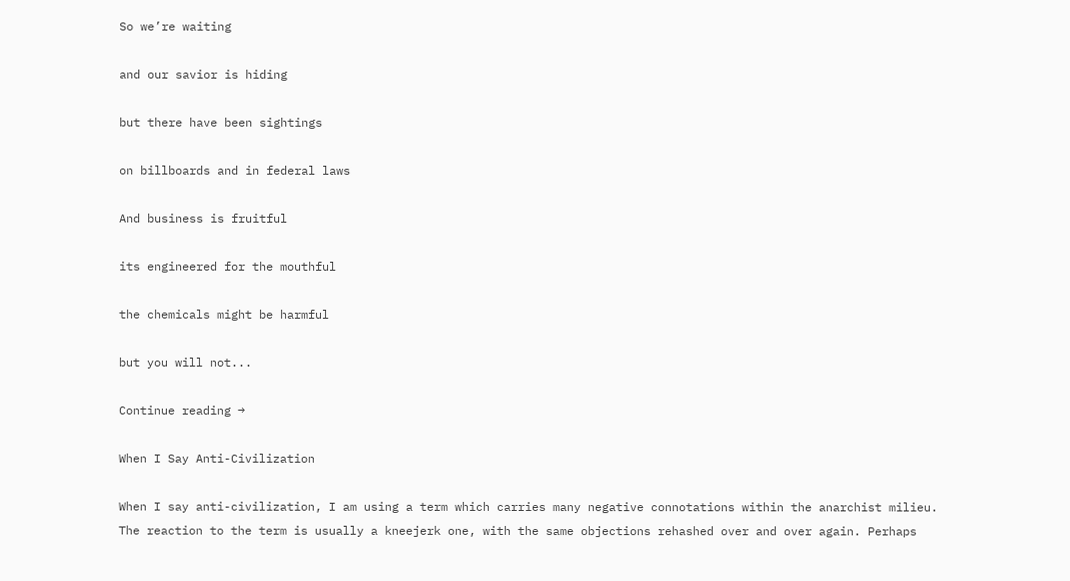So we’re waiting

and our savior is hiding

but there have been sightings

on billboards and in federal laws

And business is fruitful

its engineered for the mouthful

the chemicals might be harmful

but you will not...

Continue reading →

When I Say Anti-Civilization

When I say anti-civilization, I am using a term which carries many negative connotations within the anarchist milieu. The reaction to the term is usually a kneejerk one, with the same objections rehashed over and over again. Perhaps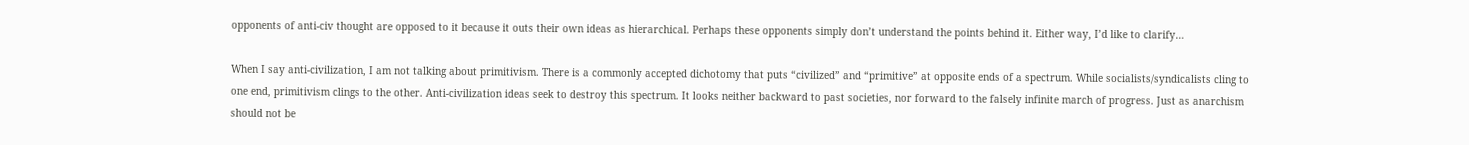opponents of anti-civ thought are opposed to it because it outs their own ideas as hierarchical. Perhaps these opponents simply don’t understand the points behind it. Either way, I’d like to clarify…

When I say anti-civilization, I am not talking about primitivism. There is a commonly accepted dichotomy that puts “civilized” and “primitive” at opposite ends of a spectrum. While socialists/syndicalists cling to one end, primitivism clings to the other. Anti-civilization ideas seek to destroy this spectrum. It looks neither backward to past societies, nor forward to the falsely infinite march of progress. Just as anarchism should not be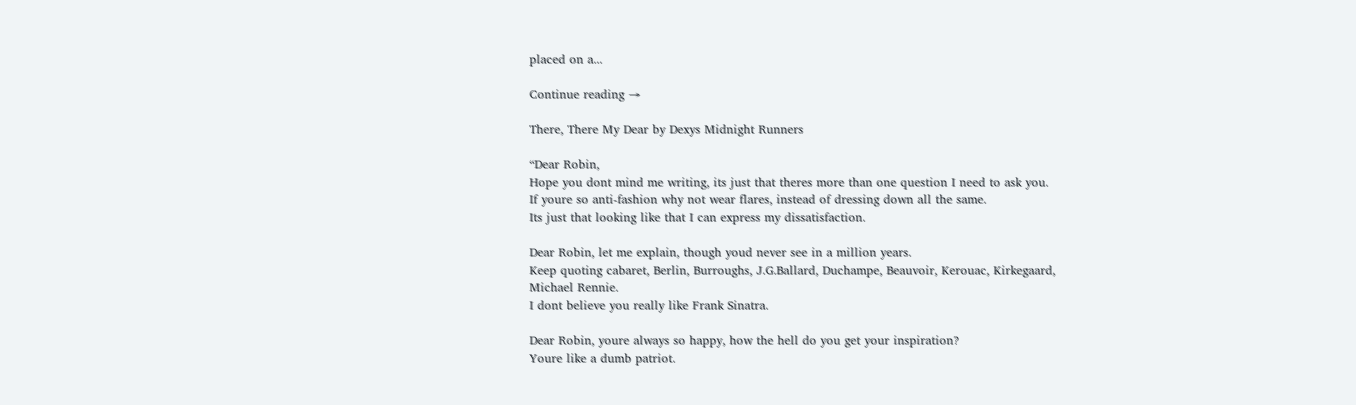placed on a...

Continue reading →

There, There My Dear by Dexys Midnight Runners

“Dear Robin,
Hope you dont mind me writing, its just that theres more than one question I need to ask you.
If youre so anti-fashion why not wear flares, instead of dressing down all the same.
Its just that looking like that I can express my dissatisfaction.

Dear Robin, let me explain, though youd never see in a million years.
Keep quoting cabaret, Berlin, Burroughs, J.G.Ballard, Duchampe, Beauvoir, Kerouac, Kirkegaard, Michael Rennie.
I dont believe you really like Frank Sinatra.

Dear Robin, youre always so happy, how the hell do you get your inspiration?
Youre like a dumb patriot.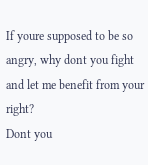If youre supposed to be so angry, why dont you fight and let me benefit from your right?
Dont you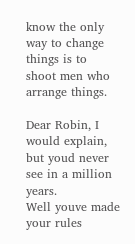know the only way to change things is to shoot men who arrange things.

Dear Robin, I would explain, but youd never see in a million years.
Well youve made your rules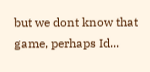but we dont know that game, perhaps Id...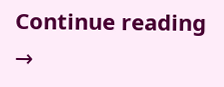Continue reading →